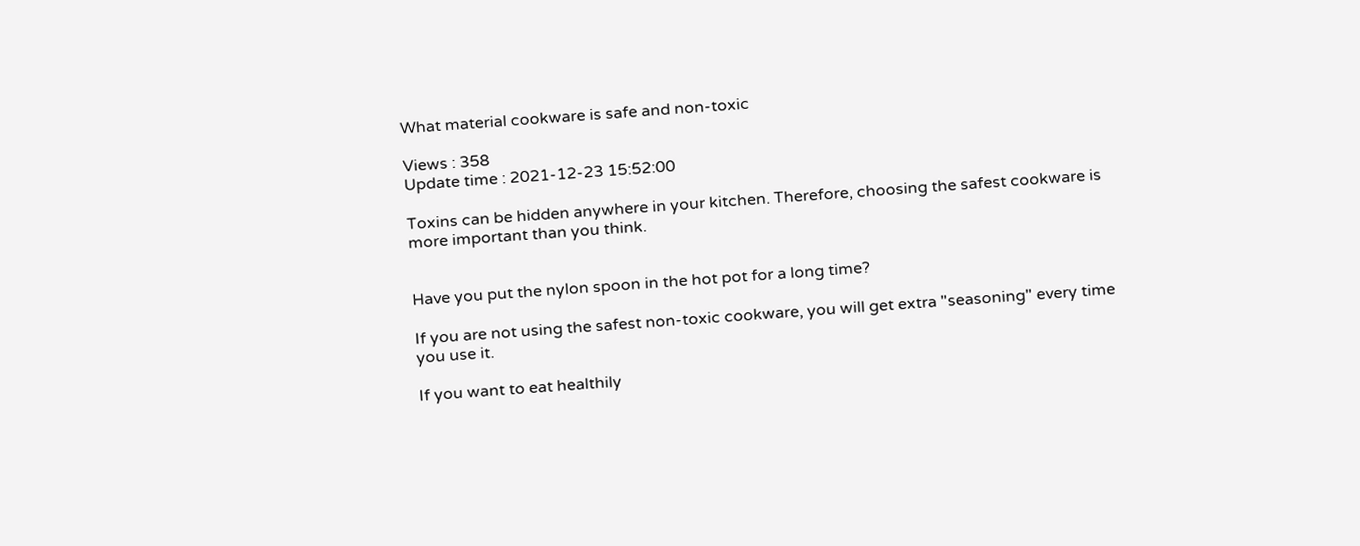What material cookware is safe and non-toxic

Views : 358
Update time : 2021-12-23 15:52:00

Toxins can be hidden anywhere in your kitchen. Therefore, choosing the safest cookware is more important than you think.


Have you put the nylon spoon in the hot pot for a long time?

If you are not using the safest non-toxic cookware, you will get extra "seasoning" every time you use it.

If you want to eat healthily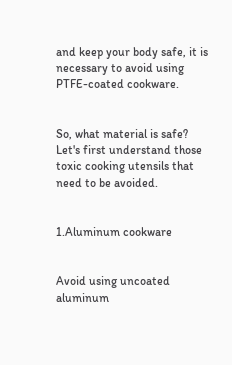and keep your body safe, it is necessary to avoid using PTFE-coated cookware.


So, what material is safe? Let's first understand those toxic cooking utensils that need to be avoided.


1.Aluminum cookware


Avoid using uncoated aluminum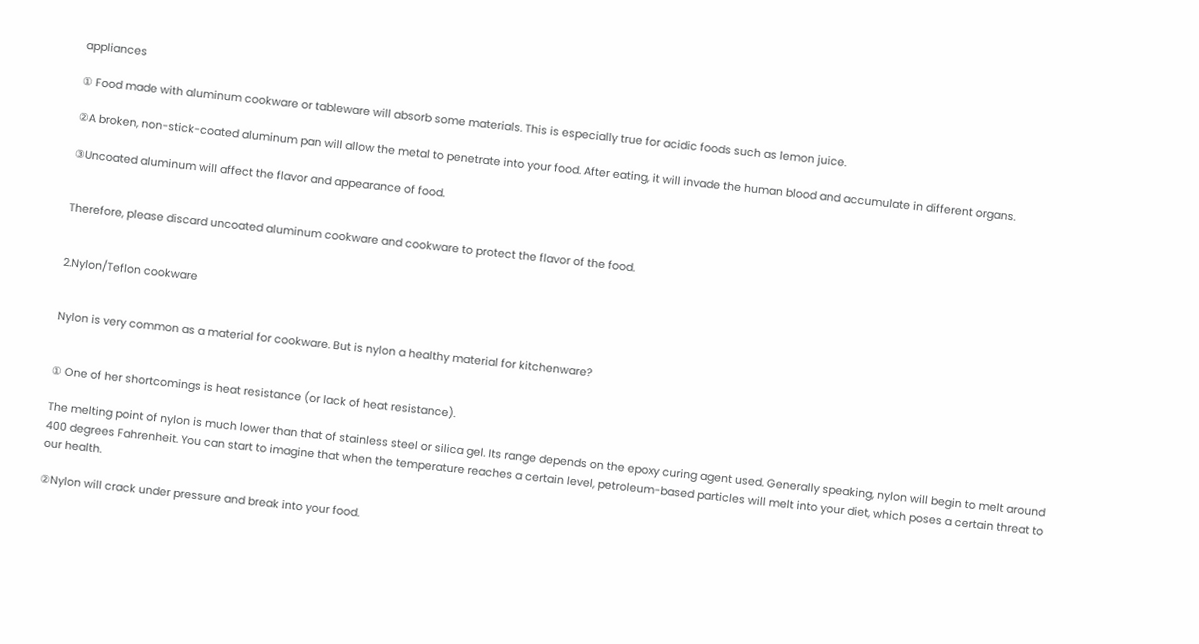appliances

① Food made with aluminum cookware or tableware will absorb some materials. This is especially true for acidic foods such as lemon juice.

②A broken, non-stick-coated aluminum pan will allow the metal to penetrate into your food. After eating, it will invade the human blood and accumulate in different organs.

③Uncoated aluminum will affect the flavor and appearance of food.


Therefore, please discard uncoated aluminum cookware and cookware to protect the flavor of the food.


2.Nylon/Teflon cookware


Nylon is very common as a material for cookware. But is nylon a healthy material for kitchenware?


① One of her shortcomings is heat resistance (or lack of heat resistance).

The melting point of nylon is much lower than that of stainless steel or silica gel. Its range depends on the epoxy curing agent used. Generally speaking, nylon will begin to melt around 400 degrees Fahrenheit. You can start to imagine that when the temperature reaches a certain level, petroleum-based particles will melt into your diet, which poses a certain threat to our health.

②Nylon will crack under pressure and break into your food.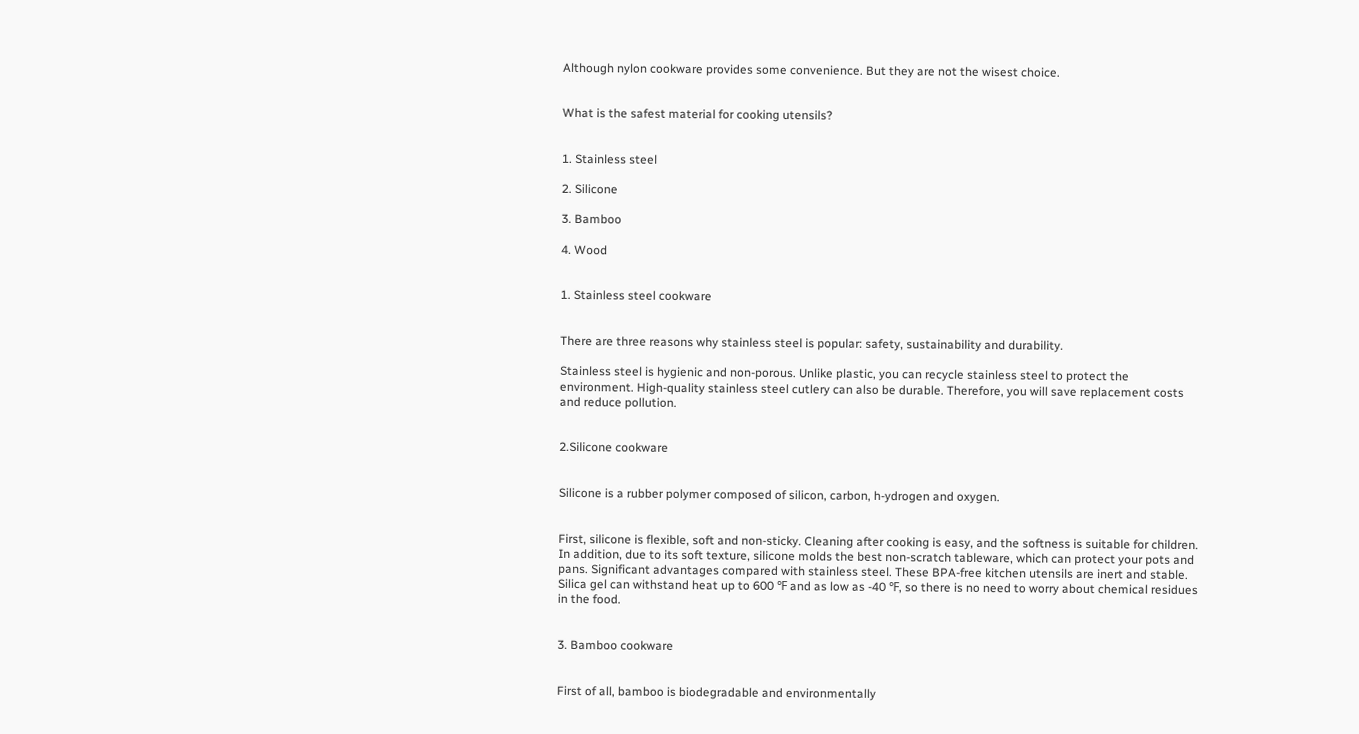Although nylon cookware provides some convenience. But they are not the wisest choice.


What is the safest material for cooking utensils?


1. Stainless steel

2. Silicone

3. Bamboo

4. Wood


1. Stainless steel cookware


There are three reasons why stainless steel is popular: safety, sustainability and durability.

Stainless steel is hygienic and non-porous. Unlike plastic, you can recycle stainless steel to protect the environment. High-quality stainless steel cutlery can also be durable. Therefore, you will save replacement costs and reduce pollution.


2.Silicone cookware


Silicone is a rubber polymer composed of silicon, carbon, h-ydrogen and oxygen.


First, silicone is flexible, soft and non-sticky. Cleaning after cooking is easy, and the softness is suitable for children. In addition, due to its soft texture, silicone molds the best non-scratch tableware, which can protect your pots and pans. Significant advantages compared with stainless steel. These BPA-free kitchen utensils are inert and stable. Silica gel can withstand heat up to 600 ℉ and as low as -40 ℉, so there is no need to worry about chemical residues in the food.


3. Bamboo cookware


First of all, bamboo is biodegradable and environmentally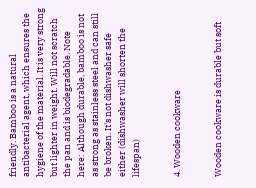friendly. Bamboo is a natural antibacterial agent, which ensures the hygiene of the material. It is very strong but lighter in weight. Will not scratch the pan and is biodegradable. Note here: Although durable, bamboo is not as strong as stainless steel and can still be broken. It's not dishwasher safe either (dishwasher will shorten the lifespan)


4. Wooden cookware


Wooden cookware is durable but soft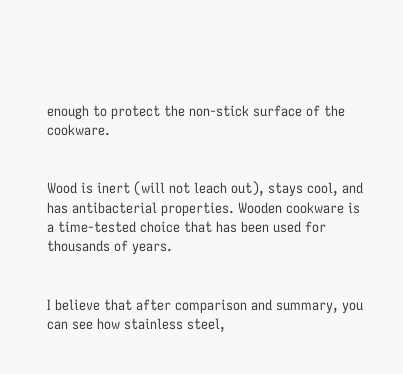enough to protect the non-stick surface of the cookware.


Wood is inert (will not leach out), stays cool, and has antibacterial properties. Wooden cookware is a time-tested choice that has been used for thousands of years.


I believe that after comparison and summary, you can see how stainless steel,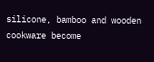silicone, bamboo and wooden cookware become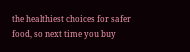the healthiest choices for safer food, so next time you buy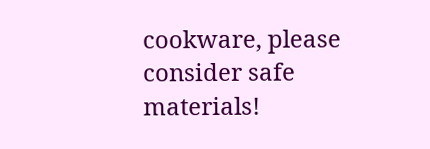cookware, please consider safe materials!